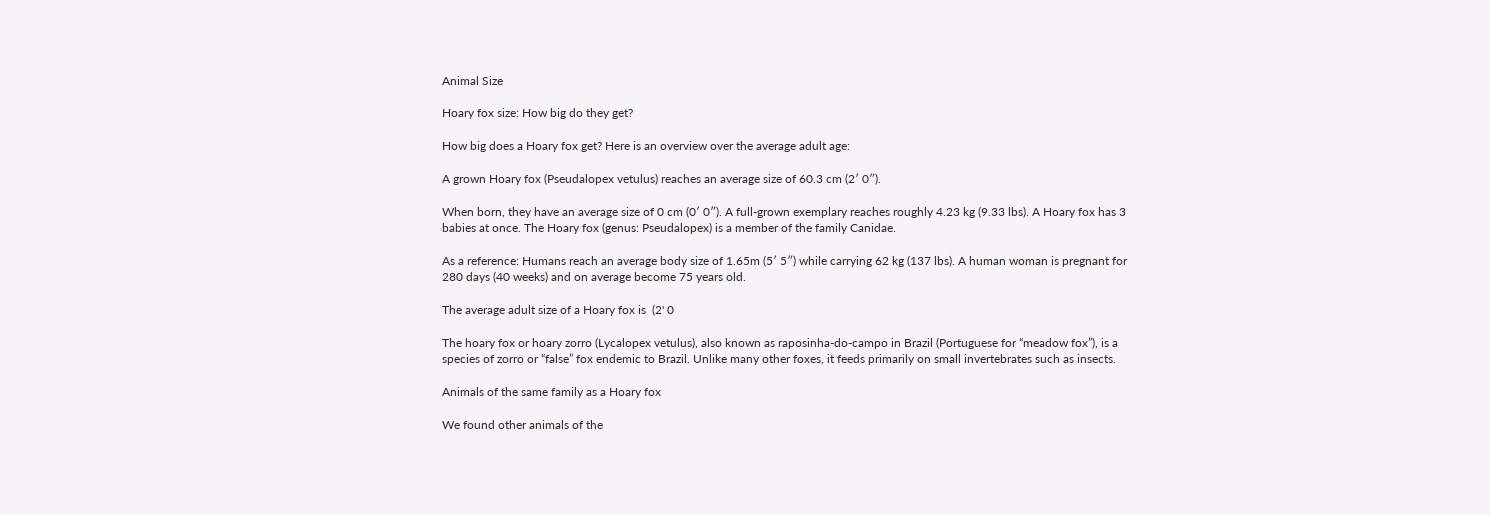Animal Size

Hoary fox size: How big do they get?

How big does a Hoary fox get? Here is an overview over the average adult age:

A grown Hoary fox (Pseudalopex vetulus) reaches an average size of 60.3 cm (2′ 0″).

When born, they have an average size of 0 cm (0′ 0″). A full-grown exemplary reaches roughly 4.23 kg (9.33 lbs). A Hoary fox has 3 babies at once. The Hoary fox (genus: Pseudalopex) is a member of the family Canidae.

As a reference: Humans reach an average body size of 1.65m (5′ 5″) while carrying 62 kg (137 lbs). A human woman is pregnant for 280 days (40 weeks) and on average become 75 years old.

The average adult size of a Hoary fox is  (2' 0

The hoary fox or hoary zorro (Lycalopex vetulus), also known as raposinha-do-campo in Brazil (Portuguese for “meadow fox”), is a species of zorro or “false” fox endemic to Brazil. Unlike many other foxes, it feeds primarily on small invertebrates such as insects.

Animals of the same family as a Hoary fox

We found other animals of the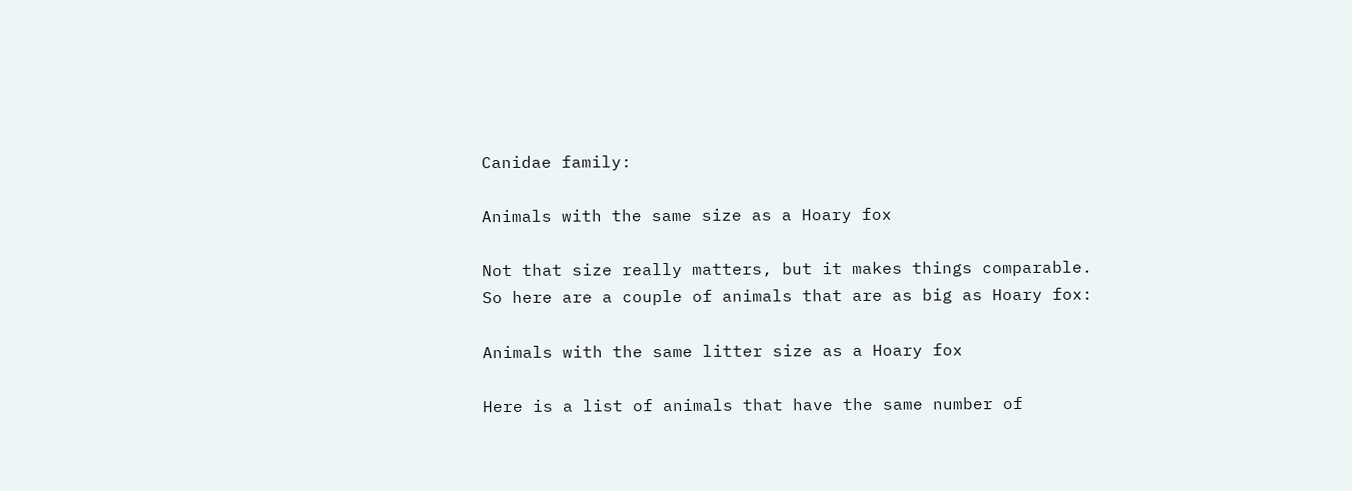Canidae family:

Animals with the same size as a Hoary fox

Not that size really matters, but it makes things comparable. So here are a couple of animals that are as big as Hoary fox:

Animals with the same litter size as a Hoary fox

Here is a list of animals that have the same number of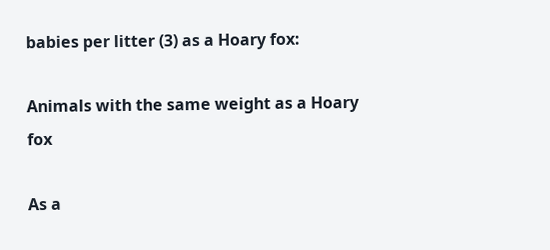babies per litter (3) as a Hoary fox:

Animals with the same weight as a Hoary fox

As a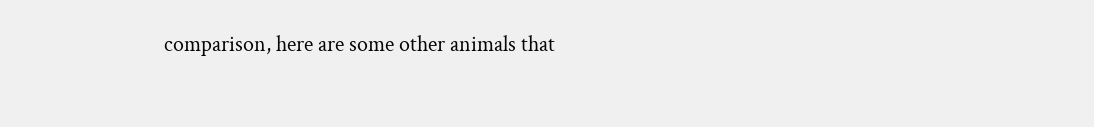comparison, here are some other animals that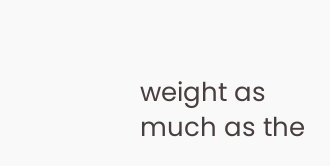weight as much as the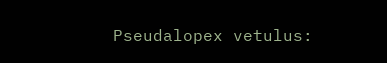Pseudalopex vetulus: